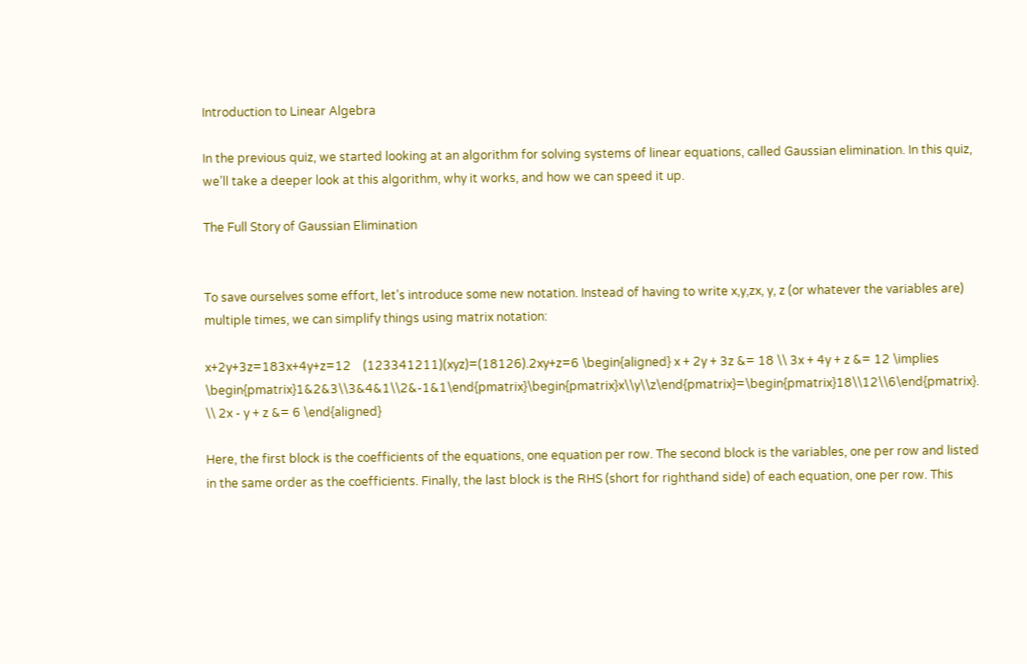Introduction to Linear Algebra

In the previous quiz, we started looking at an algorithm for solving systems of linear equations, called Gaussian elimination. In this quiz, we’ll take a deeper look at this algorithm, why it works, and how we can speed it up.

The Full Story of Gaussian Elimination


To save ourselves some effort, let’s introduce some new notation. Instead of having to write x,y,zx, y, z (or whatever the variables are) multiple times, we can simplify things using matrix notation:

x+2y+3z=183x+4y+z=12    (123341211)(xyz)=(18126).2xy+z=6 \begin{aligned} x + 2y + 3z &= 18 \\ 3x + 4y + z &= 12 \implies \begin{pmatrix}1&2&3\\3&4&1\\2&-1&1\end{pmatrix}\begin{pmatrix}x\\y\\z\end{pmatrix}=\begin{pmatrix}18\\12\\6\end{pmatrix}. \\ 2x - y + z &= 6 \end{aligned}

Here, the first block is the coefficients of the equations, one equation per row. The second block is the variables, one per row and listed in the same order as the coefficients. Finally, the last block is the RHS (short for righthand side) of each equation, one per row. This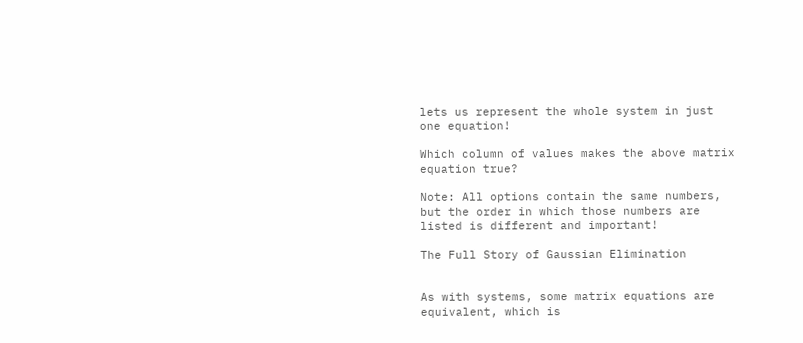lets us represent the whole system in just one equation!

Which column of values makes the above matrix equation true?

Note: All options contain the same numbers, but the order in which those numbers are listed is different and important!

The Full Story of Gaussian Elimination


As with systems, some matrix equations are equivalent, which is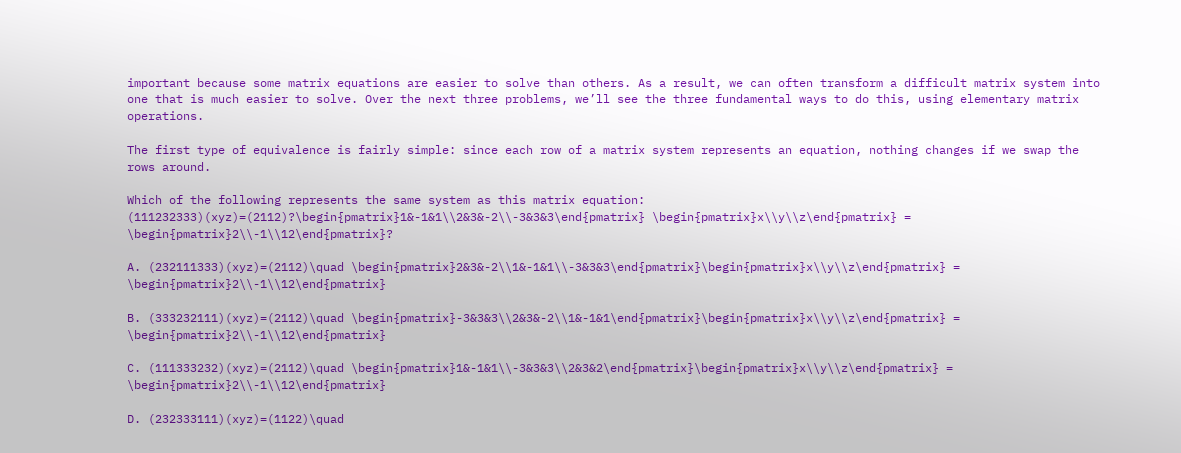important because some matrix equations are easier to solve than others. As a result, we can often transform a difficult matrix system into one that is much easier to solve. Over the next three problems, we’ll see the three fundamental ways to do this, using elementary matrix operations.

The first type of equivalence is fairly simple: since each row of a matrix system represents an equation, nothing changes if we swap the rows around.

Which of the following represents the same system as this matrix equation: (111232333)(xyz)=(2112)?\begin{pmatrix}1&-1&1\\2&3&-2\\-3&3&3\end{pmatrix} \begin{pmatrix}x\\y\\z\end{pmatrix} = \begin{pmatrix}2\\-1\\12\end{pmatrix}?

A. (232111333)(xyz)=(2112)\quad \begin{pmatrix}2&3&-2\\1&-1&1\\-3&3&3\end{pmatrix}\begin{pmatrix}x\\y\\z\end{pmatrix} = \begin{pmatrix}2\\-1\\12\end{pmatrix}

B. (333232111)(xyz)=(2112)\quad \begin{pmatrix}-3&3&3\\2&3&-2\\1&-1&1\end{pmatrix}\begin{pmatrix}x\\y\\z\end{pmatrix} = \begin{pmatrix}2\\-1\\12\end{pmatrix}

C. (111333232)(xyz)=(2112)\quad \begin{pmatrix}1&-1&1\\-3&3&3\\2&3&2\end{pmatrix}\begin{pmatrix}x\\y\\z\end{pmatrix} = \begin{pmatrix}2\\-1\\12\end{pmatrix}

D. (232333111)(xyz)=(1122)\quad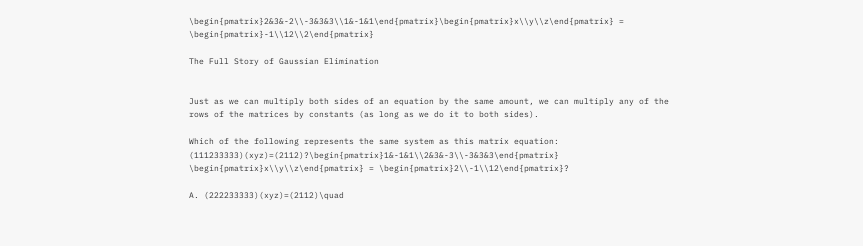\begin{pmatrix}2&3&-2\\-3&3&3\\1&-1&1\end{pmatrix}\begin{pmatrix}x\\y\\z\end{pmatrix} = \begin{pmatrix}-1\\12\\2\end{pmatrix}

The Full Story of Gaussian Elimination


Just as we can multiply both sides of an equation by the same amount, we can multiply any of the rows of the matrices by constants (as long as we do it to both sides).

Which of the following represents the same system as this matrix equation: (111233333)(xyz)=(2112)?\begin{pmatrix}1&-1&1\\2&3&-3\\-3&3&3\end{pmatrix} \begin{pmatrix}x\\y\\z\end{pmatrix} = \begin{pmatrix}2\\-1\\12\end{pmatrix}?

A. (222233333)(xyz)=(2112)\quad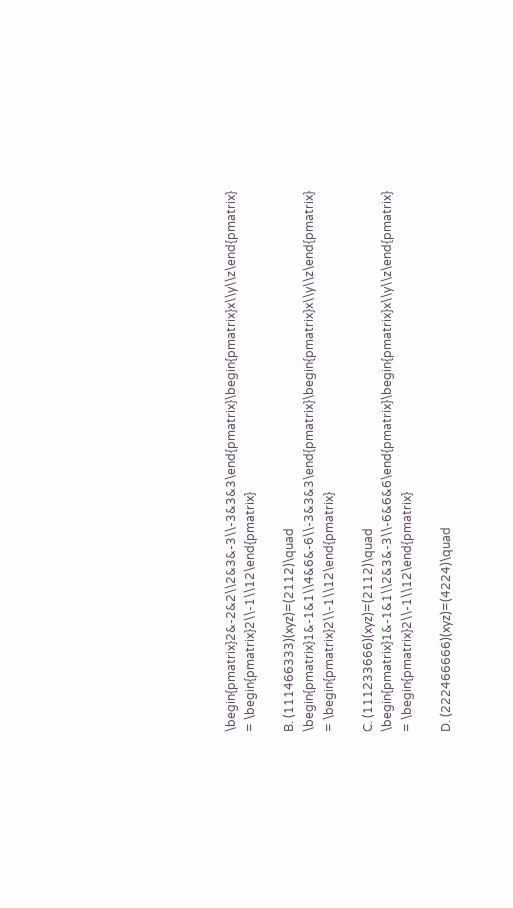\begin{pmatrix}2&-2&2\\2&3&-3\\-3&3&3\end{pmatrix}\begin{pmatrix}x\\y\\z\end{pmatrix} = \begin{pmatrix}2\\-1\\12\end{pmatrix}

B. (111466333)(xyz)=(2112)\quad \begin{pmatrix}1&-1&1\\4&6&-6\\-3&3&3\end{pmatrix}\begin{pmatrix}x\\y\\z\end{pmatrix} = \begin{pmatrix}2\\-1\\12\end{pmatrix}

C. (111233666)(xyz)=(2112)\quad \begin{pmatrix}1&-1&1\\2&3&-3\\-6&6&6\end{pmatrix}\begin{pmatrix}x\\y\\z\end{pmatrix} = \begin{pmatrix}2\\-1\\12\end{pmatrix}

D. (222466666)(xyz)=(4224)\quad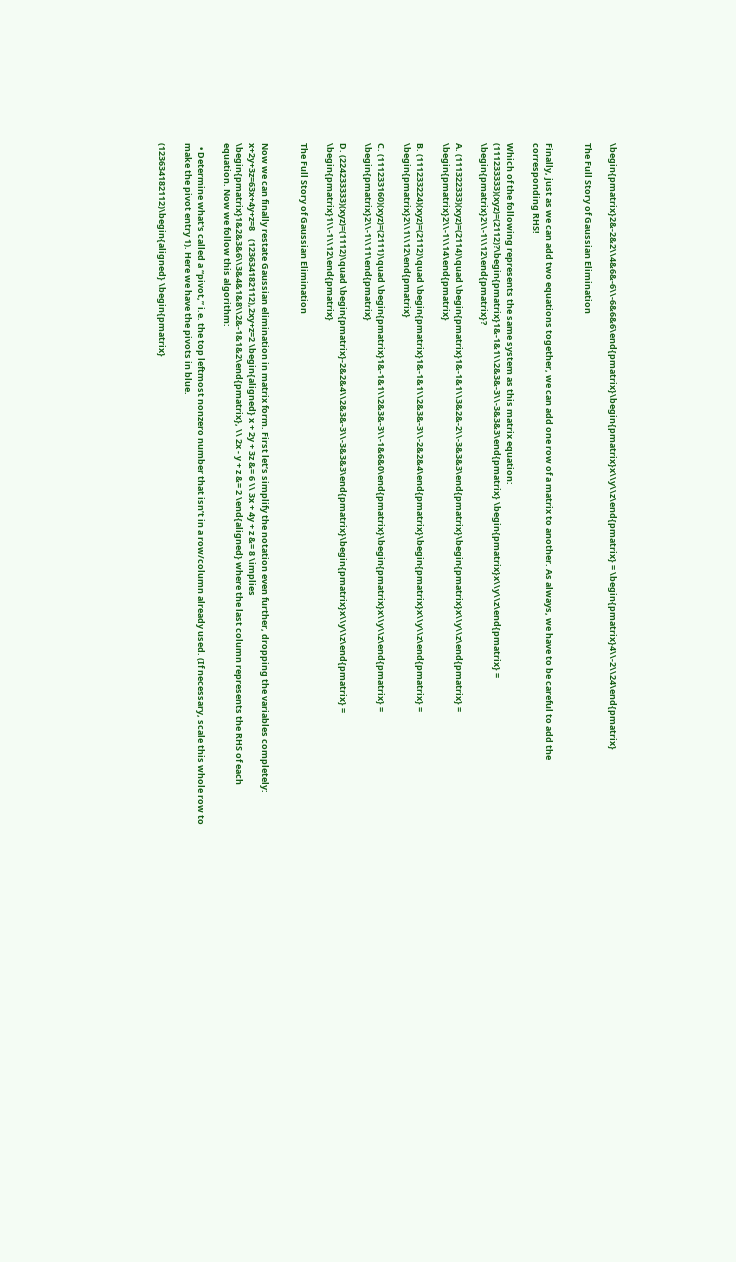\begin{pmatrix}2&-2&2\\4&6&-6\\-6&6&6\end{pmatrix}\begin{pmatrix}x\\y\\z\end{pmatrix} = \begin{pmatrix}4\\-2\\24\end{pmatrix}

The Full Story of Gaussian Elimination


Finally, just as we can add two equations together, we can add one row of a matrix to another. As always, we have to be careful to add the corresponding RHS!

Which of the following represents the same system as this matrix equation: (111233333)(xyz)=(2112)?\begin{pmatrix}1&-1&1\\2&3&-3\\-3&3&3\end{pmatrix} \begin{pmatrix}x\\y\\z\end{pmatrix} = \begin{pmatrix}2\\-1\\12\end{pmatrix}?

A. (111322333)(xyz)=(2114)\quad \begin{pmatrix}1&-1&1\\3&2&-2\\-3&3&3\end{pmatrix}\begin{pmatrix}x\\y\\z\end{pmatrix} = \begin{pmatrix}2\\-1\\14\end{pmatrix}

B. (111233224)(xyz)=(2112)\quad \begin{pmatrix}1&-1&1\\2&3&-3\\-2&2&4\end{pmatrix}\begin{pmatrix}x\\y\\z\end{pmatrix} = \begin{pmatrix}2\\1\\12\end{pmatrix}

C. (111233160)(xyz)=(2111)\quad \begin{pmatrix}1&-1&1\\2&3&-3\\-1&6&0\end{pmatrix}\begin{pmatrix}x\\y\\z\end{pmatrix} = \begin{pmatrix}2\\-1\\11\end{pmatrix}

D. (224233333)(xyz)=(1112)\quad \begin{pmatrix}-2&2&4\\2&3&-3\\-3&3&3\end{pmatrix}\begin{pmatrix}x\\y\\z\end{pmatrix} = \begin{pmatrix}1\\-1\\12\end{pmatrix}

The Full Story of Gaussian Elimination


Now we can finally restate Gaussian elimination in matrix form. First let’s simplify the notation even further, dropping the variables completely: x+2y+3z=63x+4y+z=8    (123634182112),2xy+z=2 \begin{aligned} x + 2y + 3z &= 6 \\ 3x + 4y + z &= 8 \implies \begin{pmatrix}1&2&3&6\\3&4&1&8\\2&-1&1&2\end{pmatrix}, \\ 2x - y + z &= 2 \end{aligned} where the last column represents the RHS of each equation. Now we follow this algorithm:

  • Determine what's called a “pivot,” i.e. the top leftmost nonzero number that isn’t in a row/column already used. (If necessary, scale this whole row to make the pivot entry 1). Here we have the pivots in blue.

(123634182112)\begin{aligned} \begin{pmatrix}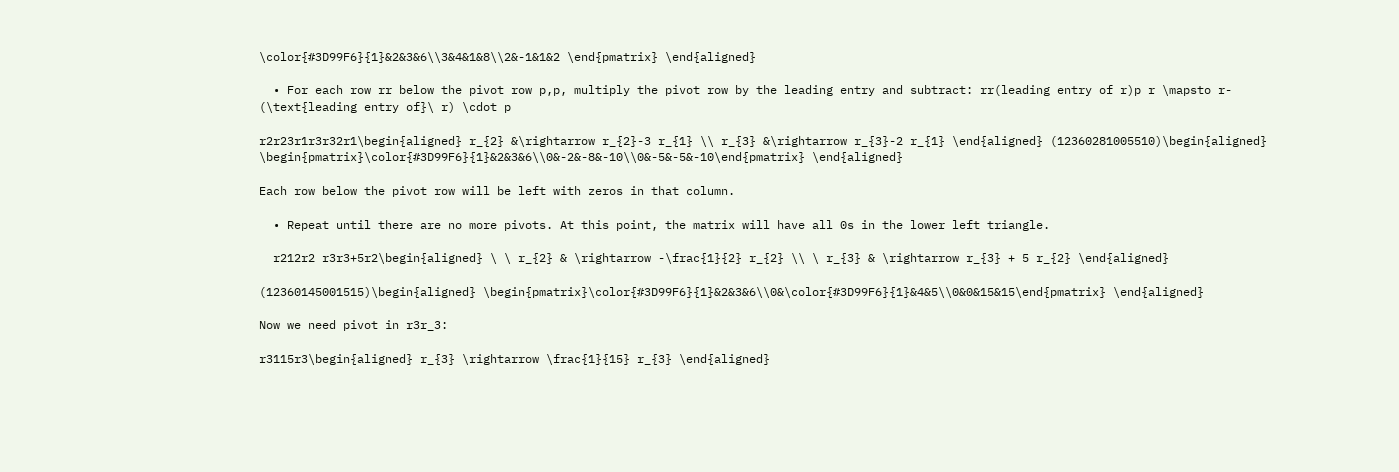\color{#3D99F6}{1}&2&3&6\\3&4&1&8\\2&-1&1&2 \end{pmatrix} \end{aligned}

  • For each row rr below the pivot row p,p, multiply the pivot row by the leading entry and subtract: rr(leading entry of r)p r \mapsto r- (\text{leading entry of}\ r) \cdot p

r2r23r1r3r32r1\begin{aligned} r_{2} &\rightarrow r_{2}-3 r_{1} \\ r_{3} &\rightarrow r_{3}-2 r_{1} \end{aligned} (12360281005510)\begin{aligned} \begin{pmatrix}\color{#3D99F6}{1}&2&3&6\\0&-2&-8&-10\\0&-5&-5&-10\end{pmatrix} \end{aligned}

Each row below the pivot row will be left with zeros in that column.

  • Repeat until there are no more pivots. At this point, the matrix will have all 0s in the lower left triangle.

  r212r2 r3r3+5r2\begin{aligned} \ \ r_{2} & \rightarrow -\frac{1}{2} r_{2} \\ \ r_{3} & \rightarrow r_{3} + 5 r_{2} \end{aligned}

(12360145001515)\begin{aligned} \begin{pmatrix}\color{#3D99F6}{1}&2&3&6\\0&\color{#3D99F6}{1}&4&5\\0&0&15&15\end{pmatrix} \end{aligned}

Now we need pivot in r3r_3:

r3115r3\begin{aligned} r_{3} \rightarrow \frac{1}{15} r_{3} \end{aligned}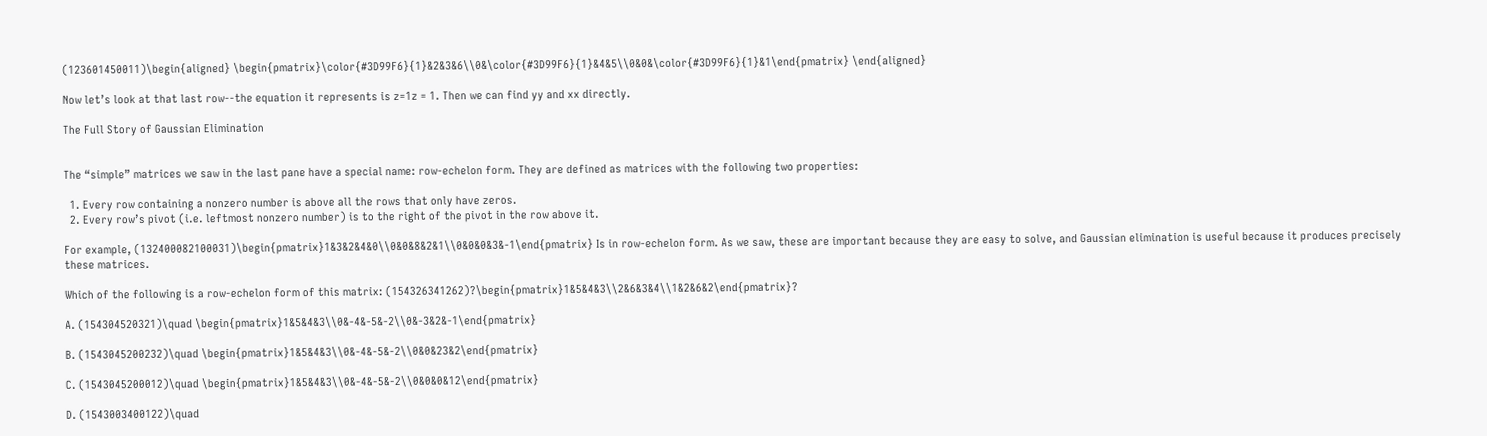(123601450011)\begin{aligned} \begin{pmatrix}\color{#3D99F6}{1}&2&3&6\\0&\color{#3D99F6}{1}&4&5\\0&0&\color{#3D99F6}{1}&1\end{pmatrix} \end{aligned}

Now let’s look at that last row--the equation it represents is z=1z = 1. Then we can find yy and xx directly.

The Full Story of Gaussian Elimination


The “simple” matrices we saw in the last pane have a special name: row-echelon form. They are defined as matrices with the following two properties:

  1. Every row containing a nonzero number is above all the rows that only have zeros.
  2. Every row’s pivot (i.e. leftmost nonzero number) is to the right of the pivot in the row above it.

For example, (132400082100031)\begin{pmatrix}1&3&2&4&0\\0&0&8&2&1\\0&0&0&3&-1\end{pmatrix} Is in row-echelon form. As we saw, these are important because they are easy to solve, and Gaussian elimination is useful because it produces precisely these matrices.

Which of the following is a row-echelon form of this matrix: (154326341262)?\begin{pmatrix}1&5&4&3\\2&6&3&4\\1&2&6&2\end{pmatrix}?

A. (154304520321)\quad \begin{pmatrix}1&5&4&3\\0&-4&-5&-2\\0&-3&2&-1\end{pmatrix}

B. (1543045200232)\quad \begin{pmatrix}1&5&4&3\\0&-4&-5&-2\\0&0&23&2\end{pmatrix}

C. (1543045200012)\quad \begin{pmatrix}1&5&4&3\\0&-4&-5&-2\\0&0&0&12\end{pmatrix}

D. (1543003400122)\quad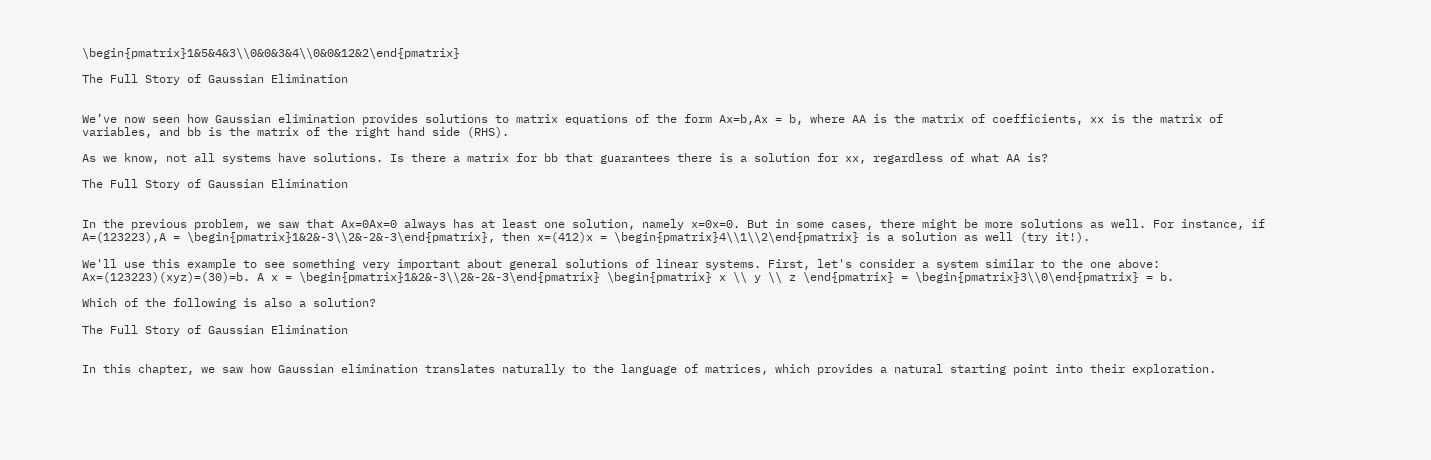\begin{pmatrix}1&5&4&3\\0&0&3&4\\0&0&12&2\end{pmatrix}

The Full Story of Gaussian Elimination


We’ve now seen how Gaussian elimination provides solutions to matrix equations of the form Ax=b,Ax = b, where AA is the matrix of coefficients, xx is the matrix of variables, and bb is the matrix of the right hand side (RHS).

As we know, not all systems have solutions. Is there a matrix for bb that guarantees there is a solution for xx, regardless of what AA is?

The Full Story of Gaussian Elimination


In the previous problem, we saw that Ax=0Ax=0 always has at least one solution, namely x=0x=0. But in some cases, there might be more solutions as well. For instance, if A=(123223),A = \begin{pmatrix}1&2&-3\\2&-2&-3\end{pmatrix}, then x=(412)x = \begin{pmatrix}4\\1\\2\end{pmatrix} is a solution as well (try it!).

We'll use this example to see something very important about general solutions of linear systems. First, let's consider a system similar to the one above: Ax=(123223)(xyz)=(30)=b. A x = \begin{pmatrix}1&2&-3\\2&-2&-3\end{pmatrix} \begin{pmatrix} x \\ y \\ z \end{pmatrix} = \begin{pmatrix}3\\0\end{pmatrix} = b.

Which of the following is also a solution?

The Full Story of Gaussian Elimination


In this chapter, we saw how Gaussian elimination translates naturally to the language of matrices, which provides a natural starting point into their exploration.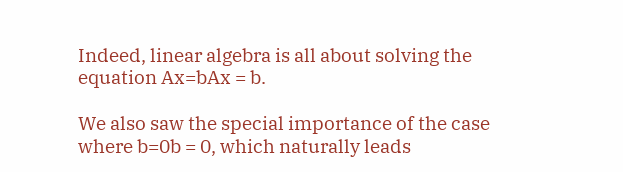Indeed, linear algebra is all about solving the equation Ax=bAx = b.

We also saw the special importance of the case where b=0b = 0, which naturally leads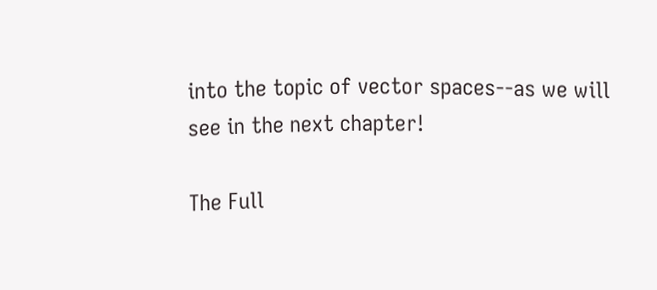into the topic of vector spaces--as we will see in the next chapter!

The Full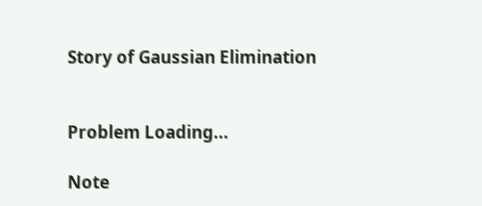Story of Gaussian Elimination


Problem Loading...

Note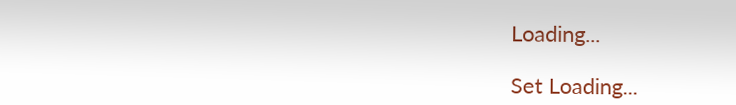Loading...

Set Loading...